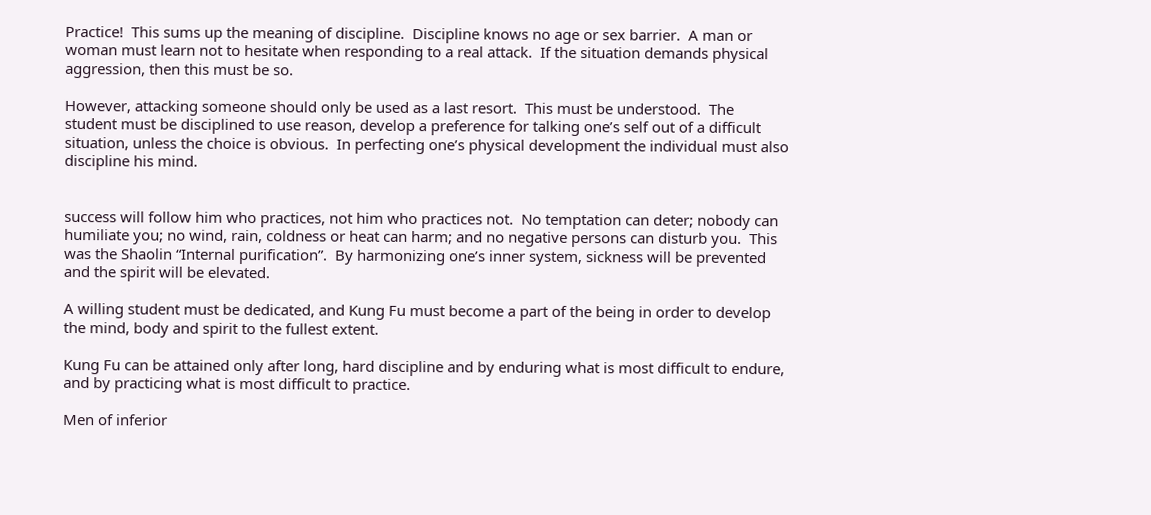Practice!  This sums up the meaning of discipline.  Discipline knows no age or sex barrier.  A man or woman must learn not to hesitate when responding to a real attack.  If the situation demands physical aggression, then this must be so.

However, attacking someone should only be used as a last resort.  This must be understood.  The student must be disciplined to use reason, develop a preference for talking one’s self out of a difficult situation, unless the choice is obvious.  In perfecting one’s physical development the individual must also discipline his mind.


success will follow him who practices, not him who practices not.  No temptation can deter; nobody can humiliate you; no wind, rain, coldness or heat can harm; and no negative persons can disturb you.  This was the Shaolin “Internal purification”.  By harmonizing one’s inner system, sickness will be prevented and the spirit will be elevated.

A willing student must be dedicated, and Kung Fu must become a part of the being in order to develop the mind, body and spirit to the fullest extent.

Kung Fu can be attained only after long, hard discipline and by enduring what is most difficult to endure, and by practicing what is most difficult to practice.

Men of inferior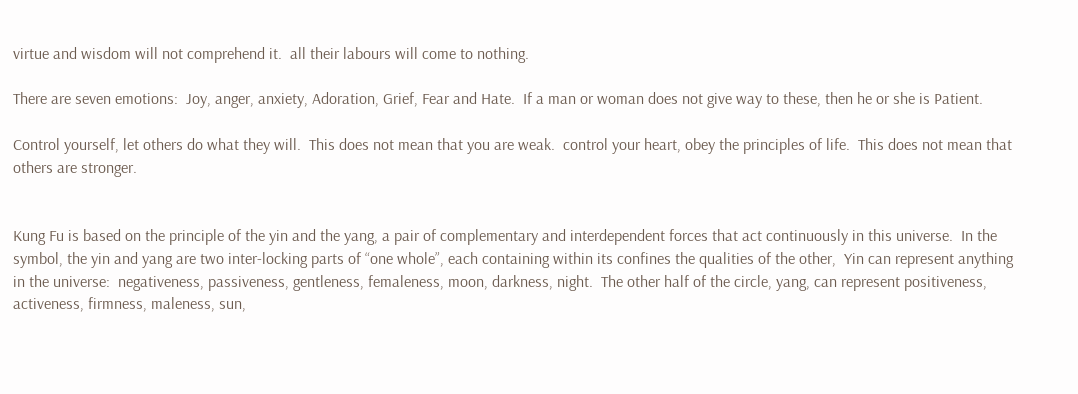virtue and wisdom will not comprehend it.  all their labours will come to nothing.

There are seven emotions:  Joy, anger, anxiety, Adoration, Grief, Fear and Hate.  If a man or woman does not give way to these, then he or she is Patient.

Control yourself, let others do what they will.  This does not mean that you are weak.  control your heart, obey the principles of life.  This does not mean that others are stronger.


Kung Fu is based on the principle of the yin and the yang, a pair of complementary and interdependent forces that act continuously in this universe.  In the symbol, the yin and yang are two inter-locking parts of “one whole”, each containing within its confines the qualities of the other,  Yin can represent anything in the universe:  negativeness, passiveness, gentleness, femaleness, moon, darkness, night.  The other half of the circle, yang, can represent positiveness, activeness, firmness, maleness, sun,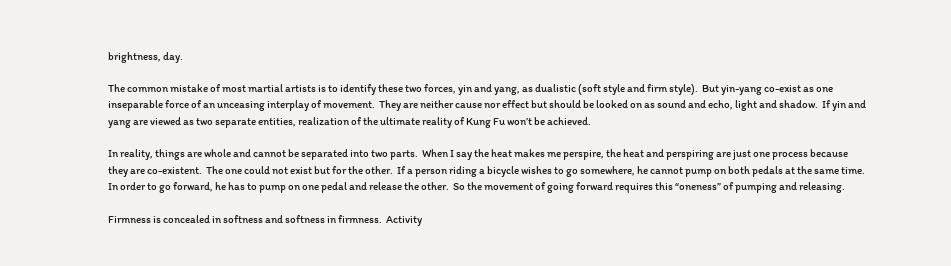brightness, day.

The common mistake of most martial artists is to identify these two forces, yin and yang, as dualistic (soft style and firm style).  But yin-yang co-exist as one inseparable force of an unceasing interplay of movement.  They are neither cause nor effect but should be looked on as sound and echo, light and shadow.  If yin and yang are viewed as two separate entities, realization of the ultimate reality of Kung Fu won’t be achieved.

In reality, things are whole and cannot be separated into two parts.  When I say the heat makes me perspire, the heat and perspiring are just one process because they are co-existent.  The one could not exist but for the other.  If a person riding a bicycle wishes to go somewhere, he cannot pump on both pedals at the same time.  In order to go forward, he has to pump on one pedal and release the other.  So the movement of going forward requires this “oneness” of pumping and releasing.

Firmness is concealed in softness and softness in firmness.  Activity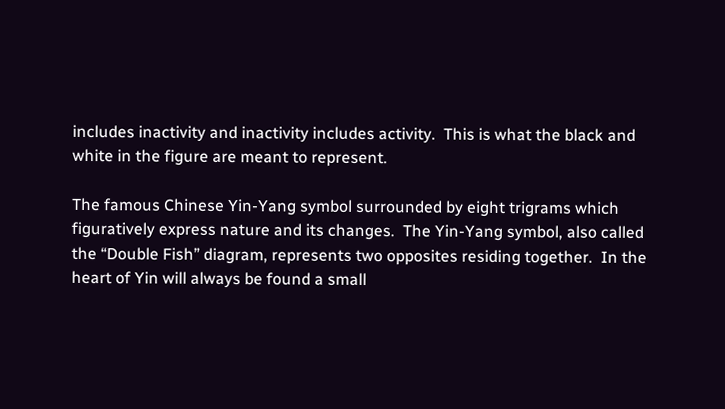includes inactivity and inactivity includes activity.  This is what the black and white in the figure are meant to represent.

The famous Chinese Yin-Yang symbol surrounded by eight trigrams which figuratively express nature and its changes.  The Yin-Yang symbol, also called the “Double Fish” diagram, represents two opposites residing together.  In the heart of Yin will always be found a small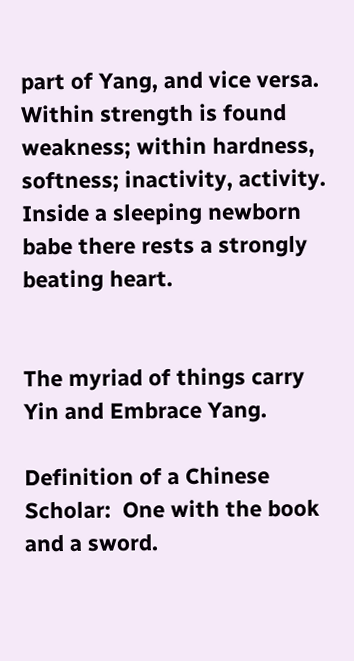part of Yang, and vice versa.  Within strength is found weakness; within hardness, softness; inactivity, activity.  Inside a sleeping newborn babe there rests a strongly beating heart.


The myriad of things carry Yin and Embrace Yang.

Definition of a Chinese Scholar:  One with the book and a sword.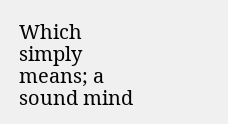Which simply means; a sound mind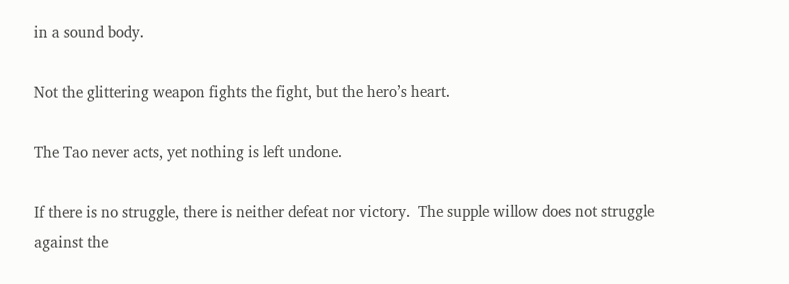in a sound body.

Not the glittering weapon fights the fight, but the hero’s heart.

The Tao never acts, yet nothing is left undone.

If there is no struggle, there is neither defeat nor victory.  The supple willow does not struggle against the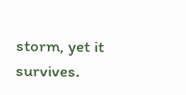storm, yet it survives.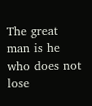The great man is he who does not lose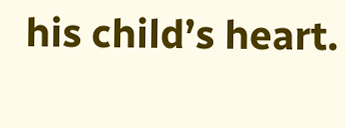his child’s heart.